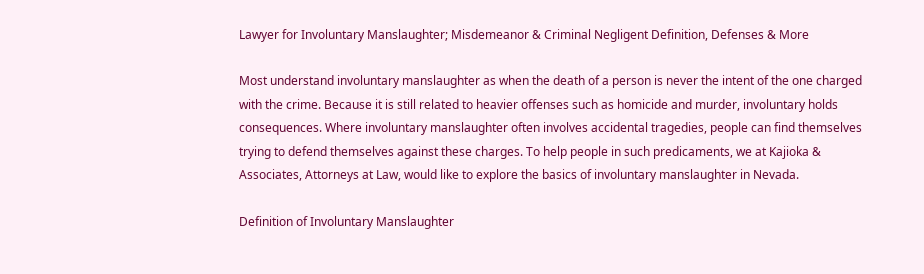Lawyer for Involuntary Manslaughter; Misdemeanor & Criminal Negligent Definition, Defenses & More

Most understand involuntary manslaughter as when the death of a person is never the intent of the one charged with the crime. Because it is still related to heavier offenses such as homicide and murder, involuntary holds consequences. Where involuntary manslaughter often involves accidental tragedies, people can find themselves trying to defend themselves against these charges. To help people in such predicaments, we at Kajioka & Associates, Attorneys at Law, would like to explore the basics of involuntary manslaughter in Nevada.

Definition of Involuntary Manslaughter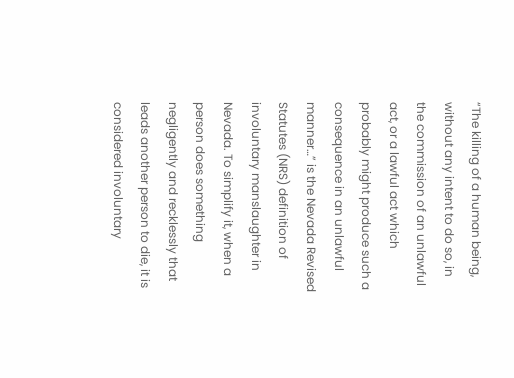“The killing of a human being, without any intent to do so, in the commission of an unlawful act, or a lawful act which probably might produce such a consequence in an unlawful manner…” is the Nevada Revised Statutes (NRS) definition of involuntary manslaughter in Nevada. To simplify it, when a person does something negligently and recklessly that leads another person to die, it is considered involuntary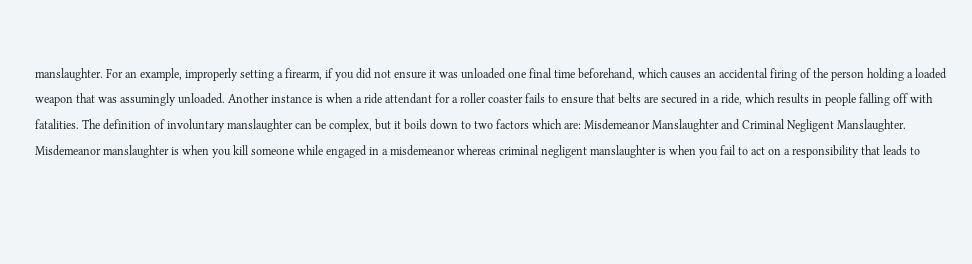manslaughter. For an example, improperly setting a firearm, if you did not ensure it was unloaded one final time beforehand, which causes an accidental firing of the person holding a loaded weapon that was assumingly unloaded. Another instance is when a ride attendant for a roller coaster fails to ensure that belts are secured in a ride, which results in people falling off with fatalities. The definition of involuntary manslaughter can be complex, but it boils down to two factors which are: Misdemeanor Manslaughter and Criminal Negligent Manslaughter. Misdemeanor manslaughter is when you kill someone while engaged in a misdemeanor whereas criminal negligent manslaughter is when you fail to act on a responsibility that leads to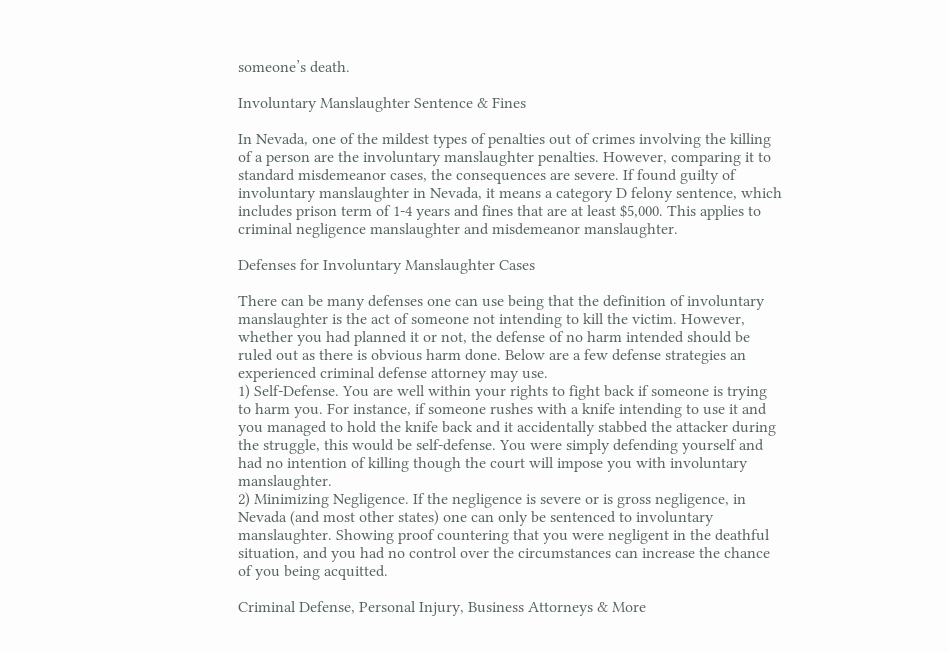someone’s death.

Involuntary Manslaughter Sentence & Fines

In Nevada, one of the mildest types of penalties out of crimes involving the killing of a person are the involuntary manslaughter penalties. However, comparing it to standard misdemeanor cases, the consequences are severe. If found guilty of involuntary manslaughter in Nevada, it means a category D felony sentence, which includes prison term of 1-4 years and fines that are at least $5,000. This applies to criminal negligence manslaughter and misdemeanor manslaughter.

Defenses for Involuntary Manslaughter Cases

There can be many defenses one can use being that the definition of involuntary manslaughter is the act of someone not intending to kill the victim. However, whether you had planned it or not, the defense of no harm intended should be ruled out as there is obvious harm done. Below are a few defense strategies an experienced criminal defense attorney may use.
1) Self-Defense. You are well within your rights to fight back if someone is trying to harm you. For instance, if someone rushes with a knife intending to use it and you managed to hold the knife back and it accidentally stabbed the attacker during the struggle, this would be self-defense. You were simply defending yourself and had no intention of killing though the court will impose you with involuntary manslaughter.
2) Minimizing Negligence. If the negligence is severe or is gross negligence, in Nevada (and most other states) one can only be sentenced to involuntary manslaughter. Showing proof countering that you were negligent in the deathful situation, and you had no control over the circumstances can increase the chance of you being acquitted.

Criminal Defense, Personal Injury, Business Attorneys & More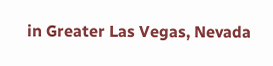in Greater Las Vegas, Nevada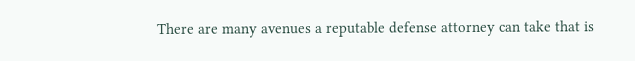There are many avenues a reputable defense attorney can take that is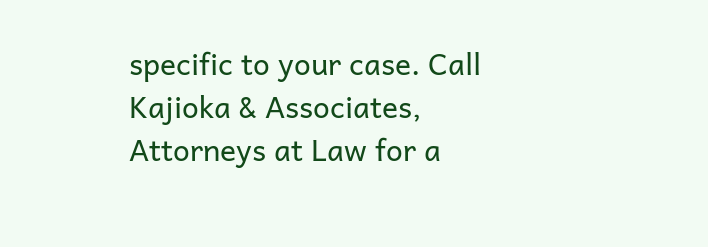specific to your case. Call Kajioka & Associates, Attorneys at Law for a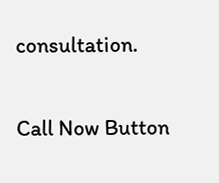consultation.

Call Now Button